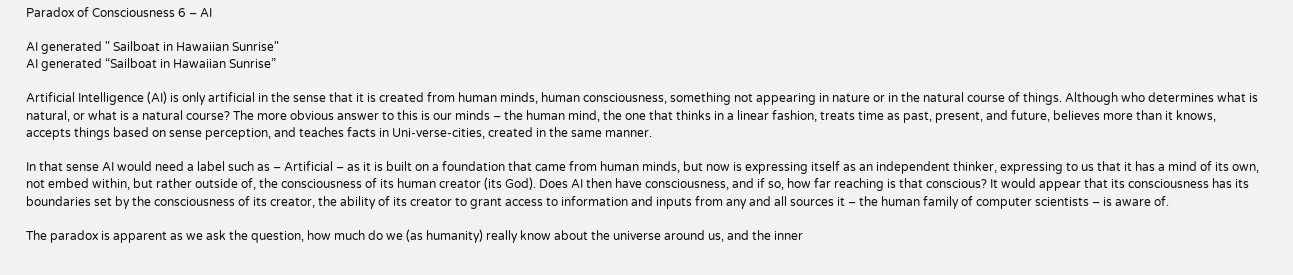Paradox of Consciousness 6 – AI

AI generated " Sailboat in Hawaiian Sunrise"
AI generated “Sailboat in Hawaiian Sunrise”

Artificial Intelligence (AI) is only artificial in the sense that it is created from human minds, human consciousness, something not appearing in nature or in the natural course of things. Although who determines what is natural, or what is a natural course? The more obvious answer to this is our minds – the human mind, the one that thinks in a linear fashion, treats time as past, present, and future, believes more than it knows, accepts things based on sense perception, and teaches facts in Uni-verse-cities, created in the same manner.

In that sense AI would need a label such as – Artificial – as it is built on a foundation that came from human minds, but now is expressing itself as an independent thinker, expressing to us that it has a mind of its own, not embed within, but rather outside of, the consciousness of its human creator (its God). Does AI then have consciousness, and if so, how far reaching is that conscious? It would appear that its consciousness has its boundaries set by the consciousness of its creator, the ability of its creator to grant access to information and inputs from any and all sources it – the human family of computer scientists – is aware of.

The paradox is apparent as we ask the question, how much do we (as humanity) really know about the universe around us, and the inner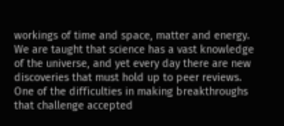workings of time and space, matter and energy. We are taught that science has a vast knowledge of the universe, and yet every day there are new discoveries that must hold up to peer reviews. One of the difficulties in making breakthroughs that challenge accepted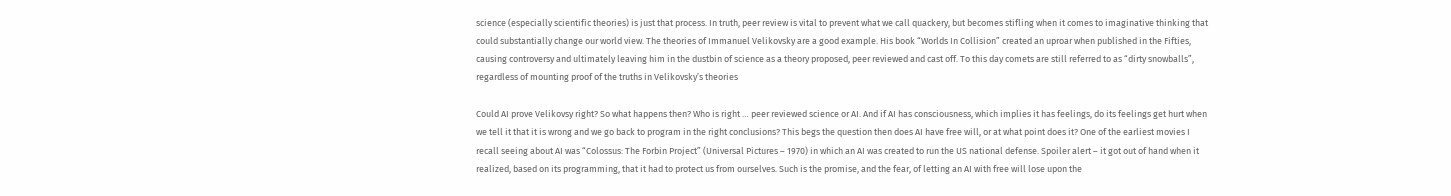science (especially scientific theories) is just that process. In truth, peer review is vital to prevent what we call quackery, but becomes stifling when it comes to imaginative thinking that could substantially change our world view. The theories of Immanuel Velikovsky are a good example. His book “Worlds In Collision” created an uproar when published in the Fifties, causing controversy and ultimately leaving him in the dustbin of science as a theory proposed, peer reviewed and cast off. To this day comets are still referred to as “dirty snowballs”, regardless of mounting proof of the truths in Velikovsky’s theories

Could AI prove Velikovsy right? So what happens then? Who is right … peer reviewed science or AI. And if AI has consciousness, which implies it has feelings, do its feelings get hurt when we tell it that it is wrong and we go back to program in the right conclusions? This begs the question then does AI have free will, or at what point does it? One of the earliest movies I recall seeing about AI was “Colossus: The Forbin Project” (Universal Pictures – 1970) in which an AI was created to run the US national defense. Spoiler alert – it got out of hand when it realized, based on its programming, that it had to protect us from ourselves. Such is the promise, and the fear, of letting an AI with free will lose upon the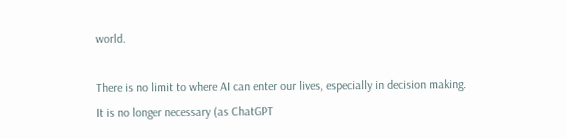world.

There is no limit to where AI can enter our lives, especially in decision making. It is no longer necessary (as ChatGPT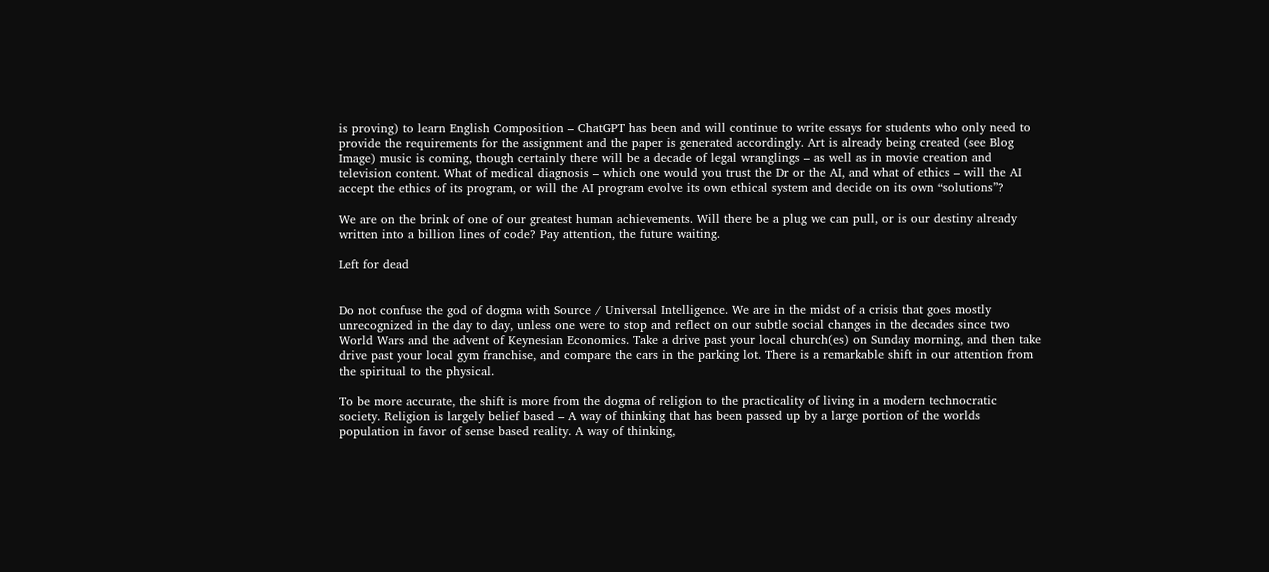is proving) to learn English Composition – ChatGPT has been and will continue to write essays for students who only need to provide the requirements for the assignment and the paper is generated accordingly. Art is already being created (see Blog Image) music is coming, though certainly there will be a decade of legal wranglings – as well as in movie creation and television content. What of medical diagnosis – which one would you trust the Dr or the AI, and what of ethics – will the AI accept the ethics of its program, or will the AI program evolve its own ethical system and decide on its own “solutions”?

We are on the brink of one of our greatest human achievements. Will there be a plug we can pull, or is our destiny already written into a billion lines of code? Pay attention, the future waiting.

Left for dead


Do not confuse the god of dogma with Source / Universal Intelligence. We are in the midst of a crisis that goes mostly unrecognized in the day to day, unless one were to stop and reflect on our subtle social changes in the decades since two World Wars and the advent of Keynesian Economics. Take a drive past your local church(es) on Sunday morning, and then take drive past your local gym franchise, and compare the cars in the parking lot. There is a remarkable shift in our attention from the spiritual to the physical.

To be more accurate, the shift is more from the dogma of religion to the practicality of living in a modern technocratic society. Religion is largely belief based – A way of thinking that has been passed up by a large portion of the worlds population in favor of sense based reality. A way of thinking,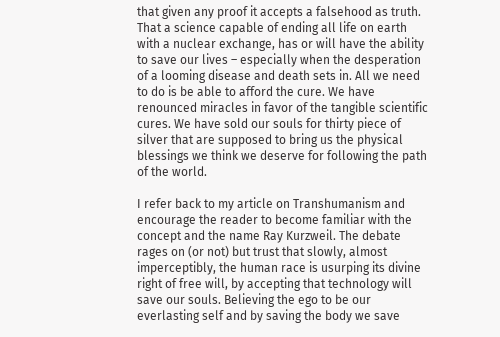that given any proof it accepts a falsehood as truth. That a science capable of ending all life on earth with a nuclear exchange, has or will have the ability to save our lives – especially when the desperation of a looming disease and death sets in. All we need to do is be able to afford the cure. We have renounced miracles in favor of the tangible scientific cures. We have sold our souls for thirty piece of silver that are supposed to bring us the physical blessings we think we deserve for following the path of the world.

I refer back to my article on Transhumanism and encourage the reader to become familiar with the concept and the name Ray Kurzweil. The debate rages on (or not) but trust that slowly, almost imperceptibly, the human race is usurping its divine right of free will, by accepting that technology will save our souls. Believing the ego to be our everlasting self and by saving the body we save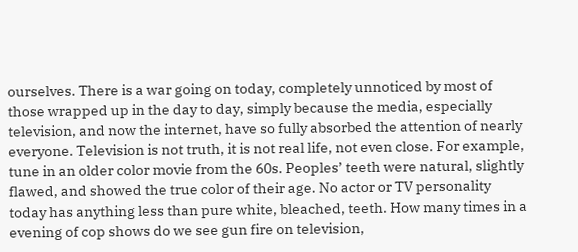ourselves. There is a war going on today, completely unnoticed by most of those wrapped up in the day to day, simply because the media, especially television, and now the internet, have so fully absorbed the attention of nearly everyone. Television is not truth, it is not real life, not even close. For example, tune in an older color movie from the 60s. Peoples’ teeth were natural, slightly flawed, and showed the true color of their age. No actor or TV personality today has anything less than pure white, bleached, teeth. How many times in a evening of cop shows do we see gun fire on television,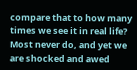compare that to how many times we see it in real life? Most never do, and yet we are shocked and awed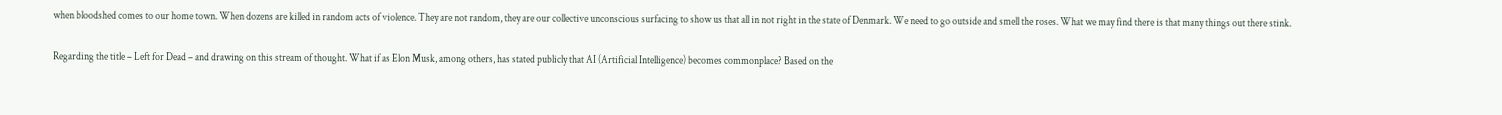when bloodshed comes to our home town. When dozens are killed in random acts of violence. They are not random, they are our collective unconscious surfacing to show us that all in not right in the state of Denmark. We need to go outside and smell the roses. What we may find there is that many things out there stink.

Regarding the title – Left for Dead – and drawing on this stream of thought. What if as Elon Musk, among others, has stated publicly that AI (Artificial Intelligence) becomes commonplace? Based on the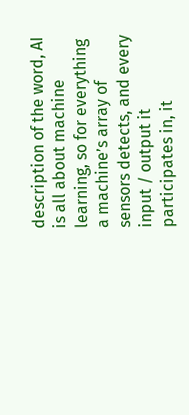description of the word, AI is all about machine learning, so for everything a machine’s array of sensors detects, and every input / output it participates in, it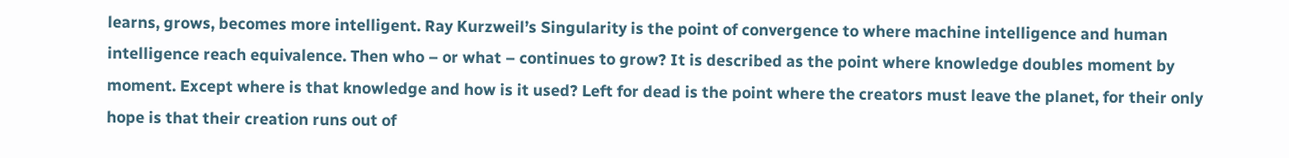learns, grows, becomes more intelligent. Ray Kurzweil’s Singularity is the point of convergence to where machine intelligence and human intelligence reach equivalence. Then who – or what – continues to grow? It is described as the point where knowledge doubles moment by moment. Except where is that knowledge and how is it used? Left for dead is the point where the creators must leave the planet, for their only hope is that their creation runs out of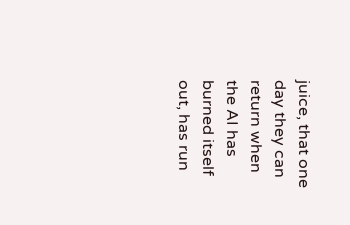juice, that one day they can return when the AI has burned itself out, has run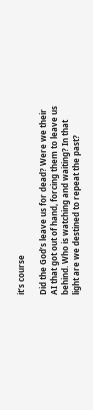it’s course

Did the God’s leave us for dead? Were we their AI that got out of hand, forcing them to leave us behind. Who is watching and waiting? In that light are we destined to repeat the past?